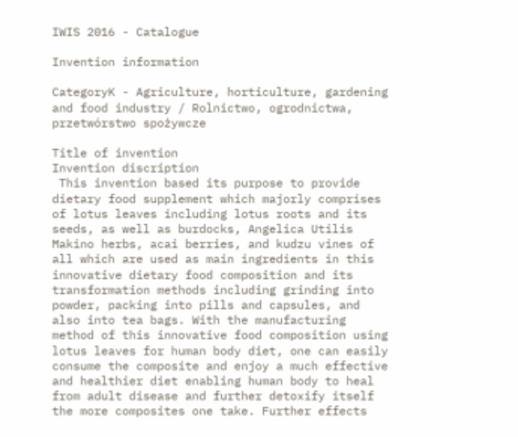IWIS 2016 - Catalogue

Invention information

CategoryK - Agriculture, horticulture, gardening and food industry / Rolnictwo, ogrodnictwa, przetwórstwo spożywcze

Title of invention
Invention discription
 This invention based its purpose to provide dietary food supplement which majorly comprises of lotus leaves including lotus roots and its seeds, as well as burdocks, Angelica Utilis Makino herbs, acai berries, and kudzu vines of all which are used as main ingredients in this innovative dietary food composition and its transformation methods including grinding into powder, packing into pills and capsules, and also into tea bags. With the manufacturing method of this innovative food composition using lotus leaves for human body diet, one can easily consume the composite and enjoy a much effective and healthier diet enabling human body to heal from adult disease and further detoxify itself the more composites one take. Further effects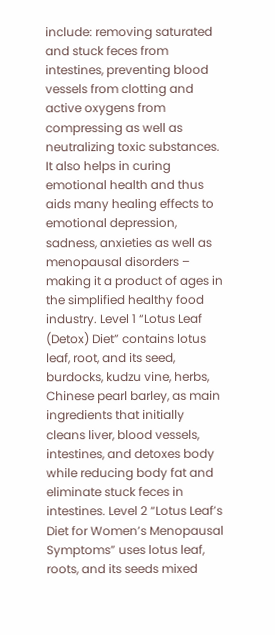include: removing saturated and stuck feces from intestines, preventing blood vessels from clotting and active oxygens from compressing as well as neutralizing toxic substances. It also helps in curing emotional health and thus aids many healing effects to emotional depression, sadness, anxieties as well as menopausal disorders – making it a product of ages in the simplified healthy food industry. Level 1 “Lotus Leaf (Detox) Diet” contains lotus leaf, root, and its seed, burdocks, kudzu vine, herbs, Chinese pearl barley, as main ingredients that initially cleans liver, blood vessels, intestines, and detoxes body while reducing body fat and eliminate stuck feces in intestines. Level 2 “Lotus Leaf’s Diet for Women’s Menopausal Symptoms” uses lotus leaf, roots, and its seeds mixed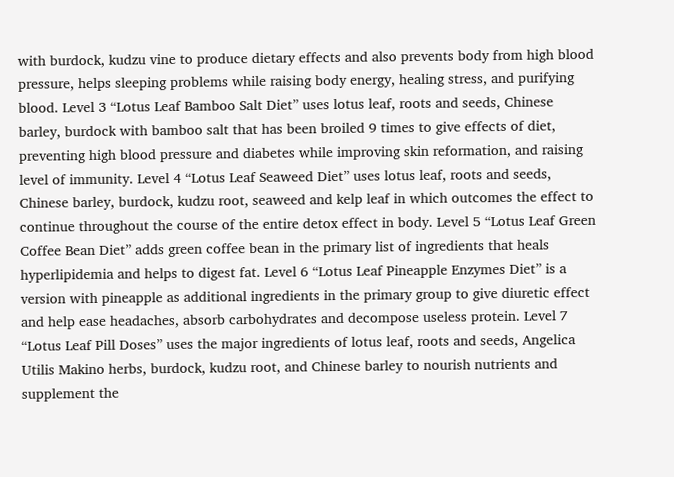with burdock, kudzu vine to produce dietary effects and also prevents body from high blood pressure, helps sleeping problems while raising body energy, healing stress, and purifying blood. Level 3 “Lotus Leaf Bamboo Salt Diet” uses lotus leaf, roots and seeds, Chinese barley, burdock with bamboo salt that has been broiled 9 times to give effects of diet, preventing high blood pressure and diabetes while improving skin reformation, and raising level of immunity. Level 4 “Lotus Leaf Seaweed Diet” uses lotus leaf, roots and seeds, Chinese barley, burdock, kudzu root, seaweed and kelp leaf in which outcomes the effect to continue throughout the course of the entire detox effect in body. Level 5 “Lotus Leaf Green Coffee Bean Diet” adds green coffee bean in the primary list of ingredients that heals hyperlipidemia and helps to digest fat. Level 6 “Lotus Leaf Pineapple Enzymes Diet” is a version with pineapple as additional ingredients in the primary group to give diuretic effect and help ease headaches, absorb carbohydrates and decompose useless protein. Level 7 “Lotus Leaf Pill Doses” uses the major ingredients of lotus leaf, roots and seeds, Angelica Utilis Makino herbs, burdock, kudzu root, and Chinese barley to nourish nutrients and supplement the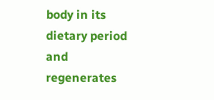body in its dietary period and regenerates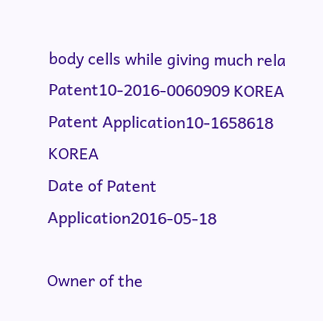body cells while giving much rela
Patent10-2016-0060909 KOREA
Patent Application10-1658618 KOREA
Date of Patent Application2016-05-18

Owner of the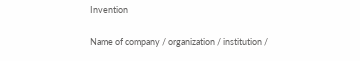Invention

Name of company / organization / institution /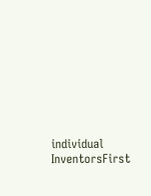individual
InventorsFirst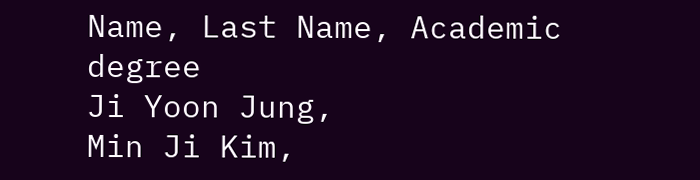Name, Last Name, Academic degree
Ji Yoon Jung,
Min Ji Kim,